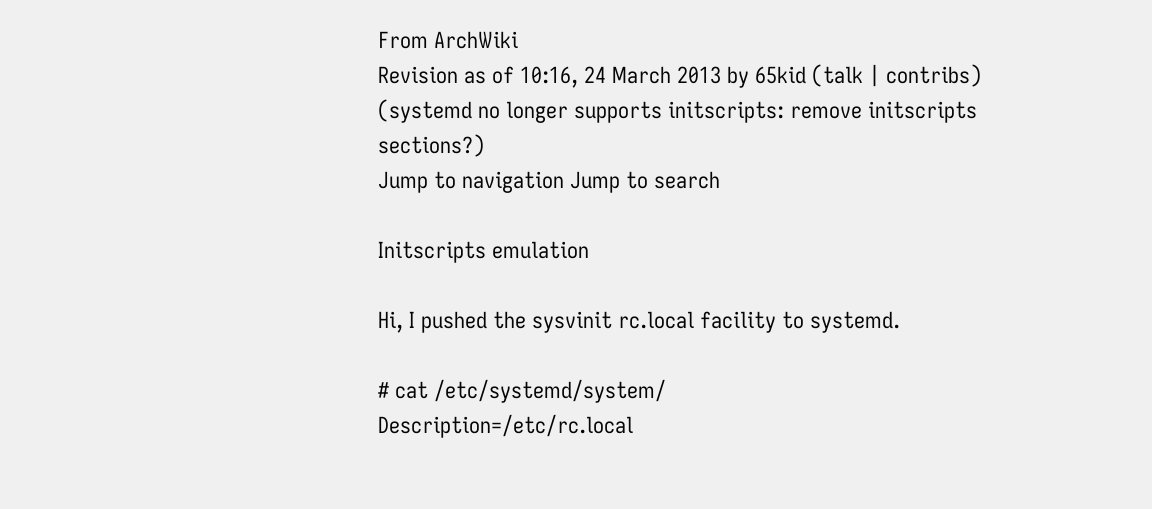From ArchWiki
Revision as of 10:16, 24 March 2013 by 65kid (talk | contribs) (systemd no longer supports initscripts: remove initscripts sections?)
Jump to navigation Jump to search

Initscripts emulation

Hi, I pushed the sysvinit rc.local facility to systemd.

# cat /etc/systemd/system/
Description=/etc/rc.local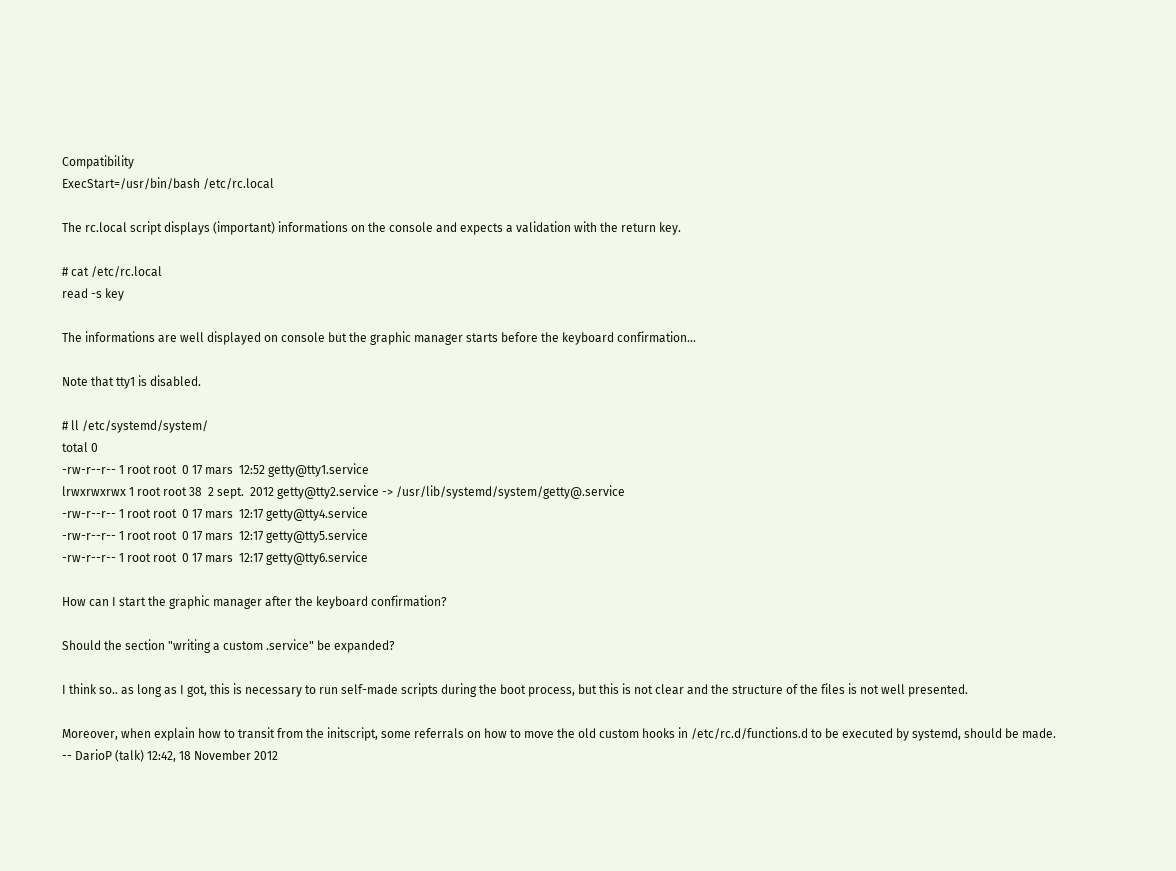Compatibility
ExecStart=/usr/bin/bash /etc/rc.local

The rc.local script displays (important) informations on the console and expects a validation with the return key.

# cat /etc/rc.local
read -s key

The informations are well displayed on console but the graphic manager starts before the keyboard confirmation...

Note that tty1 is disabled.

# ll /etc/systemd/system/
total 0
-rw-r--r-- 1 root root  0 17 mars  12:52 getty@tty1.service
lrwxrwxrwx 1 root root 38  2 sept.  2012 getty@tty2.service -> /usr/lib/systemd/system/getty@.service
-rw-r--r-- 1 root root  0 17 mars  12:17 getty@tty4.service
-rw-r--r-- 1 root root  0 17 mars  12:17 getty@tty5.service
-rw-r--r-- 1 root root  0 17 mars  12:17 getty@tty6.service

How can I start the graphic manager after the keyboard confirmation?

Should the section "writing a custom .service" be expanded?

I think so.. as long as I got, this is necessary to run self-made scripts during the boot process, but this is not clear and the structure of the files is not well presented.

Moreover, when explain how to transit from the initscript, some referrals on how to move the old custom hooks in /etc/rc.d/functions.d to be executed by systemd, should be made.
-- DarioP (talk) 12:42, 18 November 2012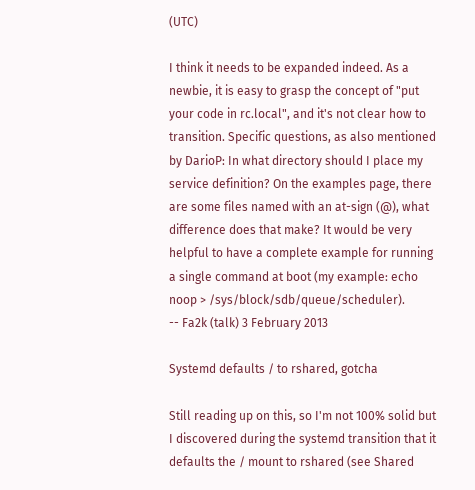(UTC)

I think it needs to be expanded indeed. As a newbie, it is easy to grasp the concept of "put your code in rc.local", and it's not clear how to transition. Specific questions, as also mentioned by DarioP: In what directory should I place my service definition? On the examples page, there are some files named with an at-sign (@), what difference does that make? It would be very helpful to have a complete example for running a single command at boot (my example: echo noop > /sys/block/sdb/queue/scheduler).
-- Fa2k (talk) 3 February 2013

Systemd defaults / to rshared, gotcha

Still reading up on this, so I'm not 100% solid but I discovered during the systemd transition that it defaults the / mount to rshared (see Shared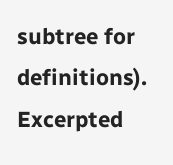subtree for definitions). Excerpted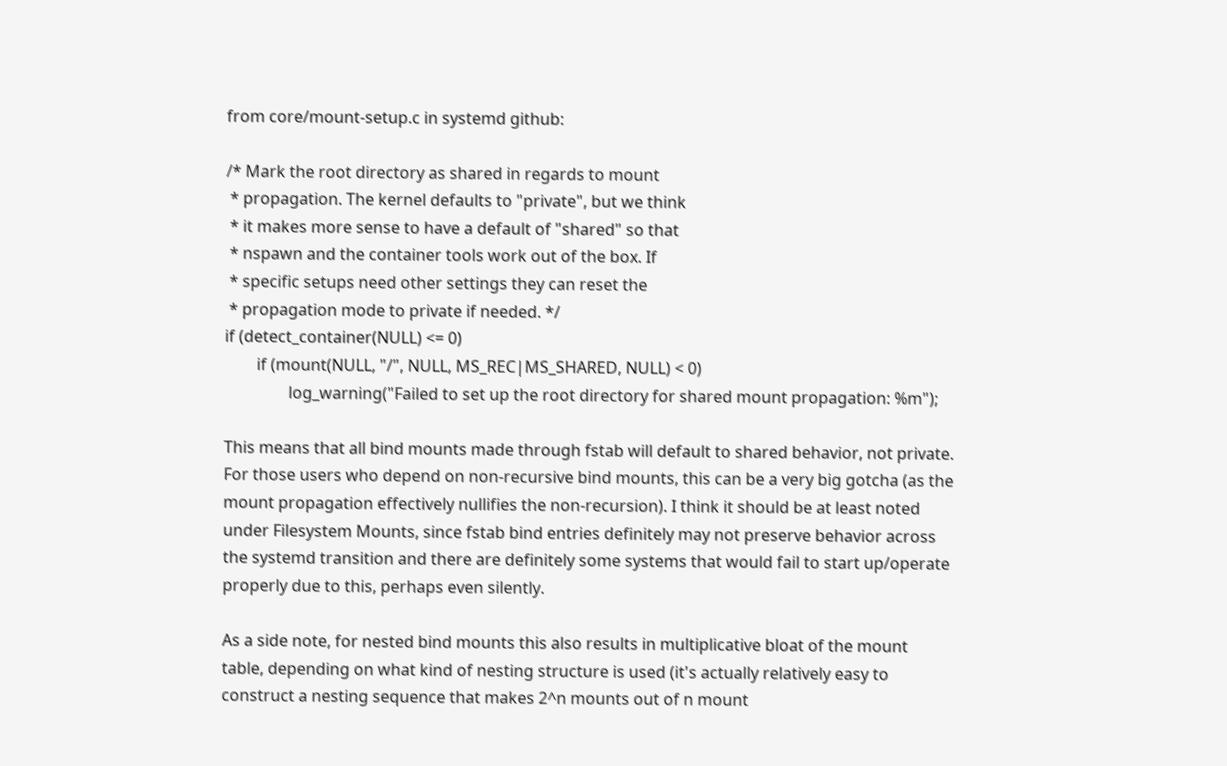from core/mount-setup.c in systemd github:

/* Mark the root directory as shared in regards to mount
 * propagation. The kernel defaults to "private", but we think
 * it makes more sense to have a default of "shared" so that
 * nspawn and the container tools work out of the box. If
 * specific setups need other settings they can reset the
 * propagation mode to private if needed. */
if (detect_container(NULL) <= 0)
        if (mount(NULL, "/", NULL, MS_REC|MS_SHARED, NULL) < 0)
                log_warning("Failed to set up the root directory for shared mount propagation: %m");

This means that all bind mounts made through fstab will default to shared behavior, not private. For those users who depend on non-recursive bind mounts, this can be a very big gotcha (as the mount propagation effectively nullifies the non-recursion). I think it should be at least noted under Filesystem Mounts, since fstab bind entries definitely may not preserve behavior across the systemd transition and there are definitely some systems that would fail to start up/operate properly due to this, perhaps even silently.

As a side note, for nested bind mounts this also results in multiplicative bloat of the mount table, depending on what kind of nesting structure is used (it's actually relatively easy to construct a nesting sequence that makes 2^n mounts out of n mount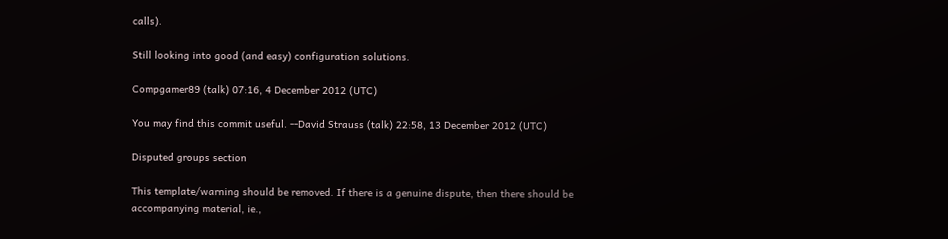calls).

Still looking into good (and easy) configuration solutions.

Compgamer89 (talk) 07:16, 4 December 2012 (UTC)

You may find this commit useful. --David Strauss (talk) 22:58, 13 December 2012 (UTC)

Disputed groups section

This template/warning should be removed. If there is a genuine dispute, then there should be accompanying material, ie.,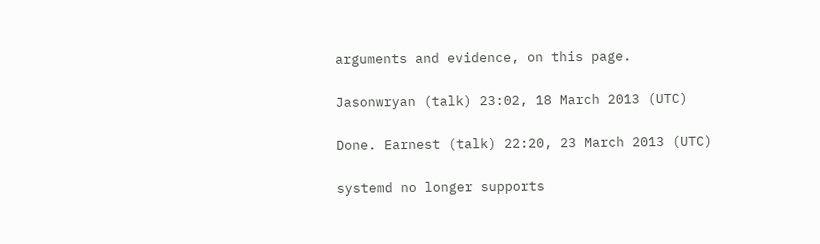arguments and evidence, on this page.

Jasonwryan (talk) 23:02, 18 March 2013 (UTC)

Done. Earnest (talk) 22:20, 23 March 2013 (UTC)

systemd no longer supports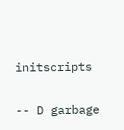initscripts

-- D garbage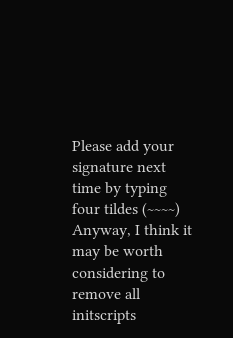Please add your signature next time by typing four tildes (~~~~)
Anyway, I think it may be worth considering to remove all initscripts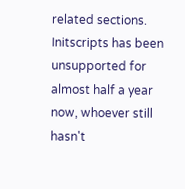related sections. Initscripts has been unsupported for almost half a year now, whoever still hasn't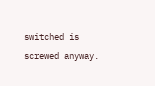switched is screwed anyway.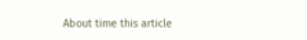About time this article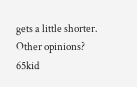gets a little shorter. Other opinions?
65kid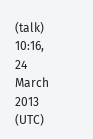(talk) 10:16, 24 March 2013 (UTC)